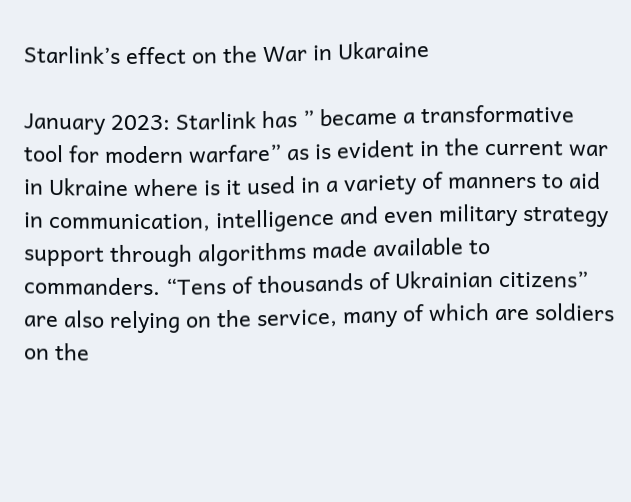Starlink’s effect on the War in Ukaraine

January 2023: Starlink has ” became a transformative tool for modern warfare” as is evident in the current war in Ukraine where is it used in a variety of manners to aid in communication, intelligence and even military strategy support through algorithms made available to commanders. “Tens of thousands of Ukrainian citizens” are also relying on the service, many of which are soldiers on the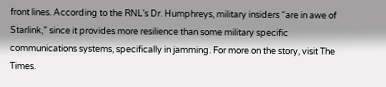front lines. According to the RNL’s Dr. Humphreys, military insiders “are in awe of Starlink,” since it provides more resilience than some military specific communications systems, specifically in jamming. For more on the story, visit The Times.